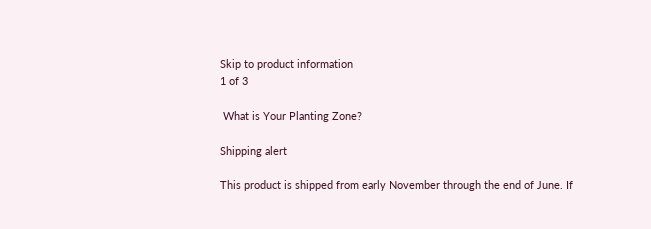Skip to product information
1 of 3

 What is Your Planting Zone?

Shipping alert

This product is shipped from early November through the end of June. If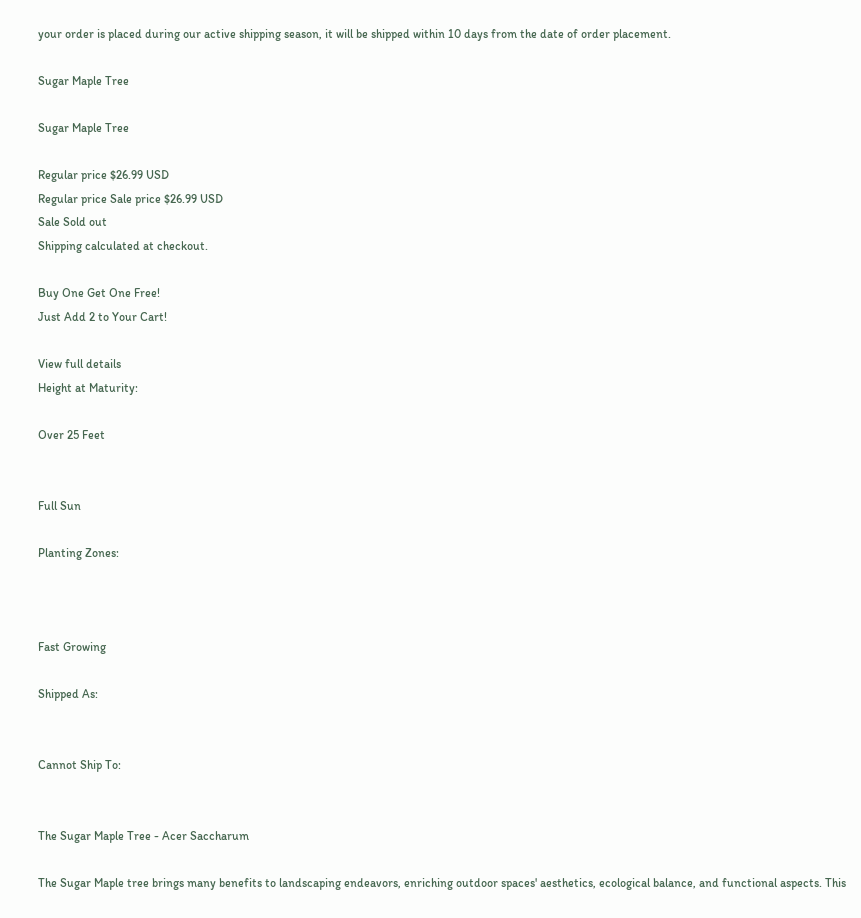your order is placed during our active shipping season, it will be shipped within 10 days from the date of order placement.

Sugar Maple Tree

Sugar Maple Tree

Regular price $26.99 USD
Regular price Sale price $26.99 USD
Sale Sold out
Shipping calculated at checkout.

Buy One Get One Free!
Just Add 2 to Your Cart!

View full details
Height at Maturity:

Over 25 Feet


Full Sun

Planting Zones:



Fast Growing

Shipped As:


Cannot Ship To:


The Sugar Maple Tree - Acer Saccharum

The Sugar Maple tree brings many benefits to landscaping endeavors, enriching outdoor spaces' aesthetics, ecological balance, and functional aspects. This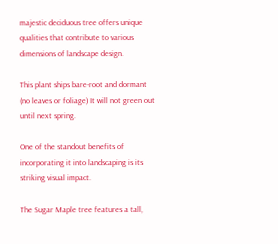majestic deciduous tree offers unique qualities that contribute to various dimensions of landscape design.

This plant ships bare-root and dormant (no leaves or foliage) It will not green out until next spring.

One of the standout benefits of incorporating it into landscaping is its striking visual impact.

The Sugar Maple tree features a tall,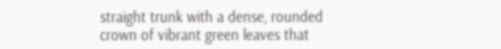straight trunk with a dense, rounded crown of vibrant green leaves that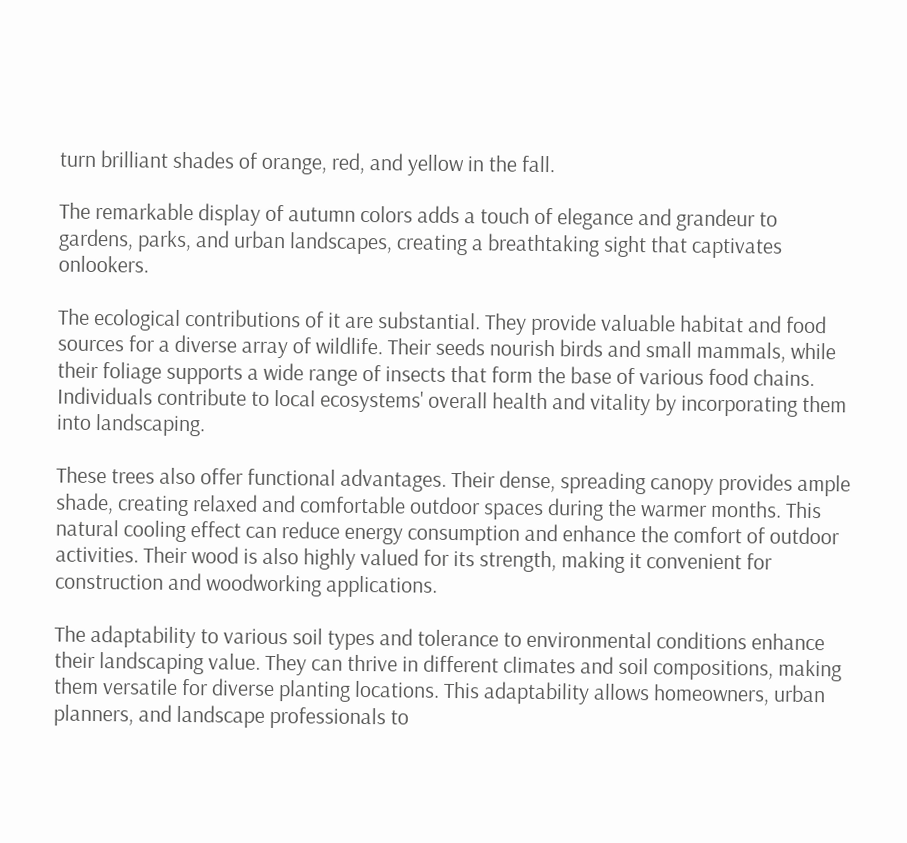turn brilliant shades of orange, red, and yellow in the fall.

The remarkable display of autumn colors adds a touch of elegance and grandeur to gardens, parks, and urban landscapes, creating a breathtaking sight that captivates onlookers.

The ecological contributions of it are substantial. They provide valuable habitat and food sources for a diverse array of wildlife. Their seeds nourish birds and small mammals, while their foliage supports a wide range of insects that form the base of various food chains. Individuals contribute to local ecosystems' overall health and vitality by incorporating them into landscaping.

These trees also offer functional advantages. Their dense, spreading canopy provides ample shade, creating relaxed and comfortable outdoor spaces during the warmer months. This natural cooling effect can reduce energy consumption and enhance the comfort of outdoor activities. Their wood is also highly valued for its strength, making it convenient for construction and woodworking applications.

The adaptability to various soil types and tolerance to environmental conditions enhance their landscaping value. They can thrive in different climates and soil compositions, making them versatile for diverse planting locations. This adaptability allows homeowners, urban planners, and landscape professionals to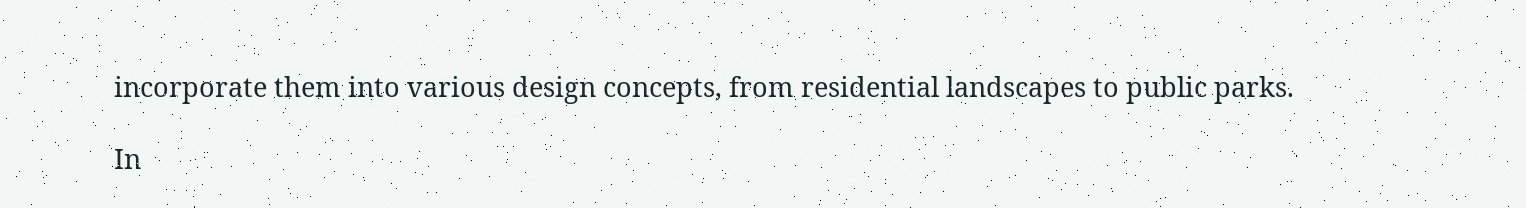incorporate them into various design concepts, from residential landscapes to public parks.

In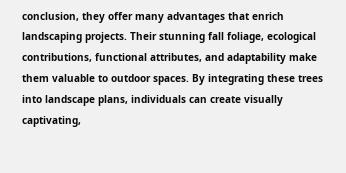conclusion, they offer many advantages that enrich landscaping projects. Their stunning fall foliage, ecological contributions, functional attributes, and adaptability make them valuable to outdoor spaces. By integrating these trees into landscape plans, individuals can create visually captivating,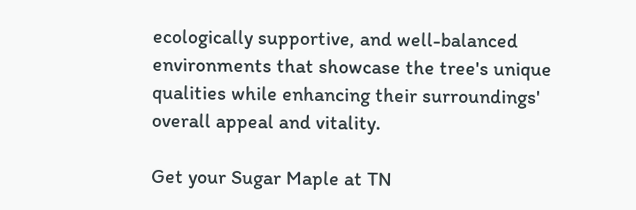ecologically supportive, and well-balanced environments that showcase the tree's unique qualities while enhancing their surroundings' overall appeal and vitality.

Get your Sugar Maple at TN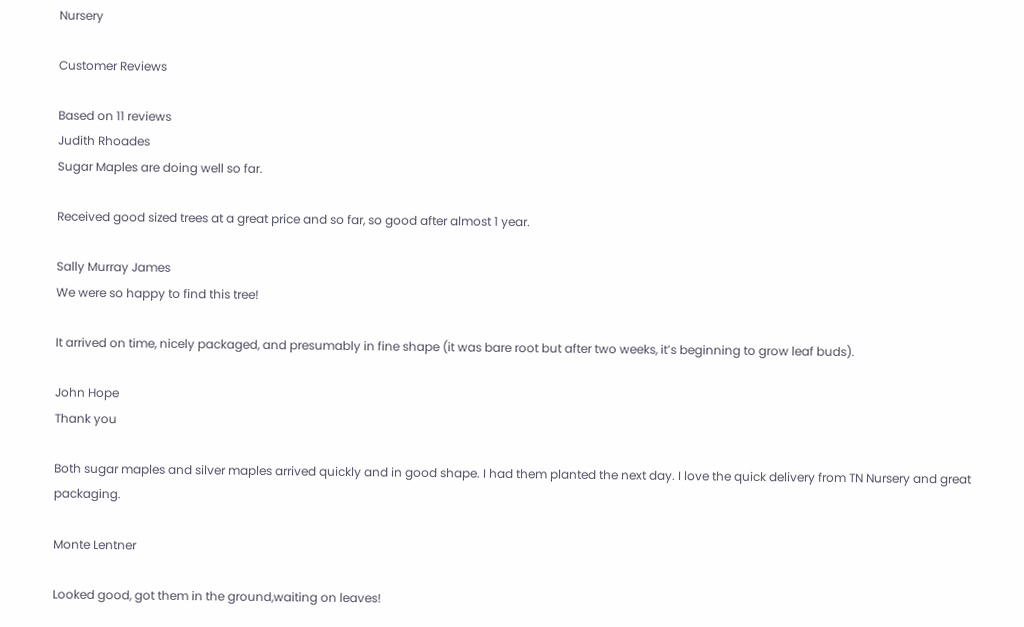Nursery

Customer Reviews

Based on 11 reviews
Judith Rhoades
Sugar Maples are doing well so far.

Received good sized trees at a great price and so far, so good after almost 1 year.

Sally Murray James
We were so happy to find this tree!

It arrived on time, nicely packaged, and presumably in fine shape (it was bare root but after two weeks, it’s beginning to grow leaf buds).

John Hope
Thank you

Both sugar maples and silver maples arrived quickly and in good shape. I had them planted the next day. I love the quick delivery from TN Nursery and great packaging.

Monte Lentner

Looked good, got them in the ground,waiting on leaves!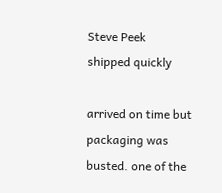Steve Peek
shipped quickly

arrived on time but packaging was busted. one of the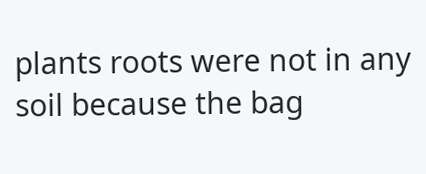plants roots were not in any soil because the bag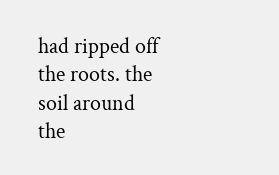had ripped off the roots. the soil around the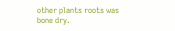other plants roots was bone dry.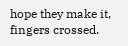hope they make it, fingers crossed.